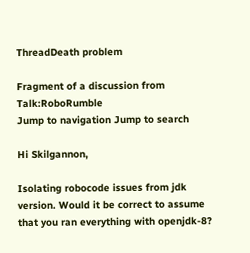ThreadDeath problem

Fragment of a discussion from Talk:RoboRumble
Jump to navigation Jump to search

Hi Skilgannon,

Isolating robocode issues from jdk version. Would it be correct to assume that you ran everything with openjdk-8?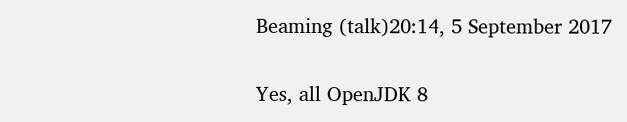Beaming (talk)20:14, 5 September 2017

Yes, all OpenJDK 8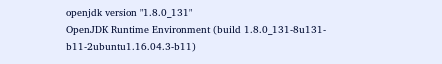openjdk version "1.8.0_131"
OpenJDK Runtime Environment (build 1.8.0_131-8u131-b11-2ubuntu1.16.04.3-b11)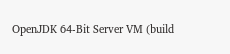OpenJDK 64-Bit Server VM (build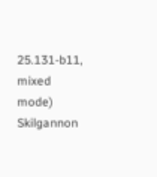25.131-b11, mixed mode)
Skilgannon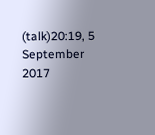(talk)20:19, 5 September 2017